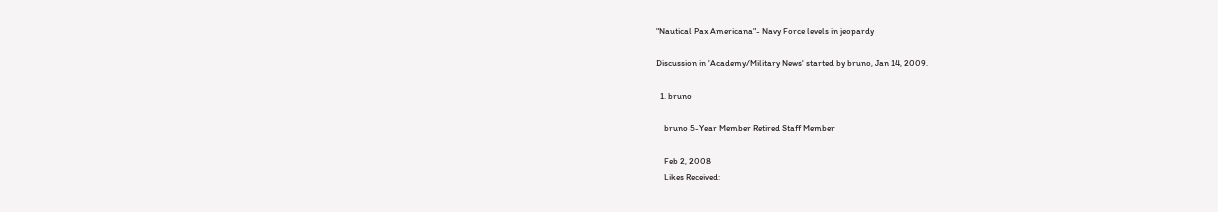"Nautical Pax Americana"- Navy Force levels in jeopardy

Discussion in 'Academy/Military News' started by bruno, Jan 14, 2009.

  1. bruno

    bruno 5-Year Member Retired Staff Member

    Feb 2, 2008
    Likes Received: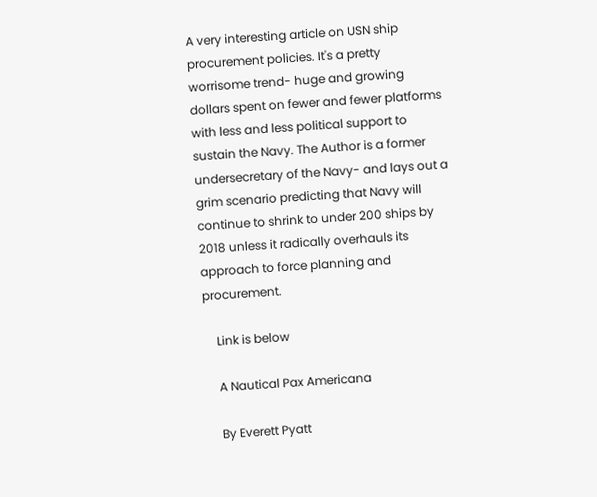A very interesting article on USN ship procurement policies. It's a pretty worrisome trend- huge and growing dollars spent on fewer and fewer platforms with less and less political support to sustain the Navy. The Author is a former undersecretary of the Navy- and lays out a grim scenario predicting that Navy will continue to shrink to under 200 ships by 2018 unless it radically overhauls its approach to force planning and procurement.

    Link is below

    A Nautical Pax Americana

    By Everett Pyatt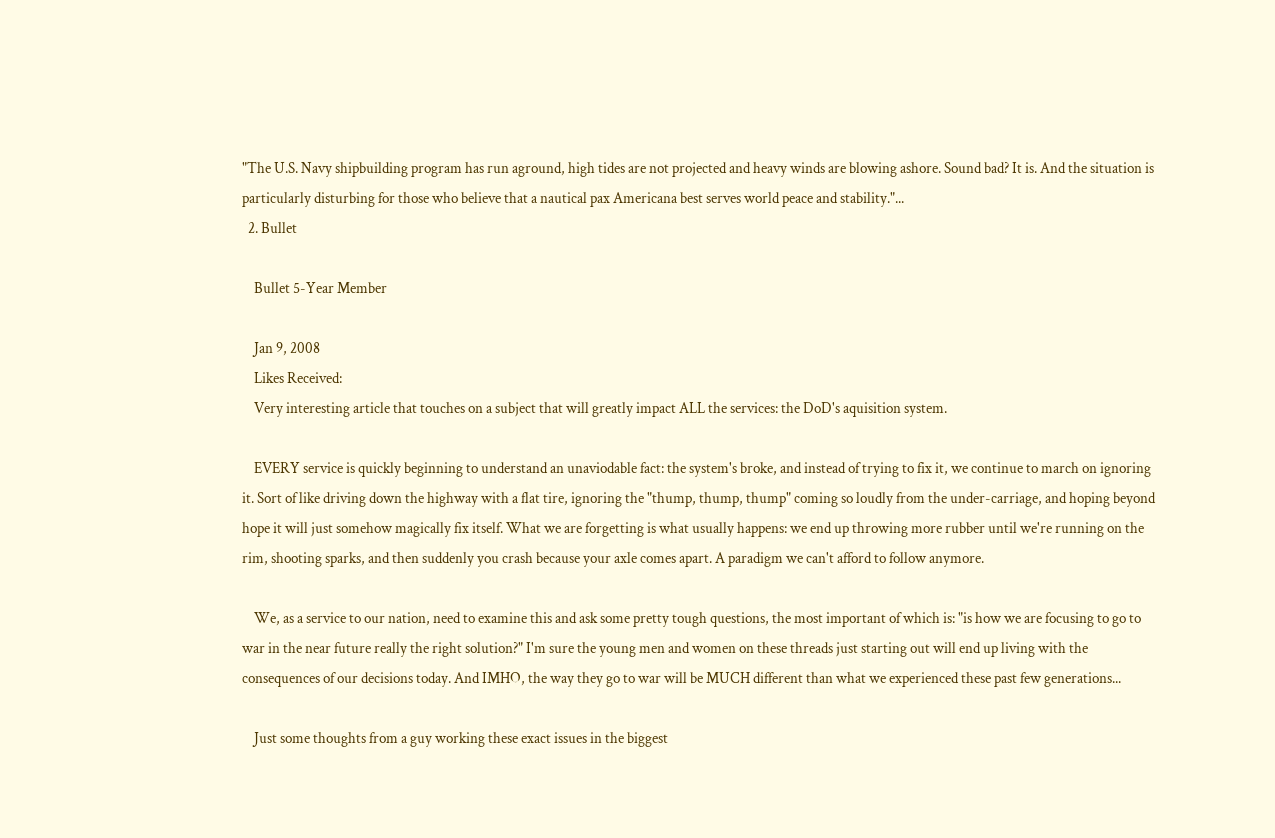"The U.S. Navy shipbuilding program has run aground, high tides are not projected and heavy winds are blowing ashore. Sound bad? It is. And the situation is particularly disturbing for those who believe that a nautical pax Americana best serves world peace and stability."...
  2. Bullet

    Bullet 5-Year Member

    Jan 9, 2008
    Likes Received:
    Very interesting article that touches on a subject that will greatly impact ALL the services: the DoD's aquisition system.

    EVERY service is quickly beginning to understand an unaviodable fact: the system's broke, and instead of trying to fix it, we continue to march on ignoring it. Sort of like driving down the highway with a flat tire, ignoring the "thump, thump, thump" coming so loudly from the under-carriage, and hoping beyond hope it will just somehow magically fix itself. What we are forgetting is what usually happens: we end up throwing more rubber until we're running on the rim, shooting sparks, and then suddenly you crash because your axle comes apart. A paradigm we can't afford to follow anymore.

    We, as a service to our nation, need to examine this and ask some pretty tough questions, the most important of which is: "is how we are focusing to go to war in the near future really the right solution?" I'm sure the young men and women on these threads just starting out will end up living with the consequences of our decisions today. And IMHO, the way they go to war will be MUCH different than what we experienced these past few generations...

    Just some thoughts from a guy working these exact issues in the biggest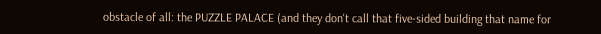obstacle of all: the PUZZLE PALACE (and they don't call that five-sided building that name for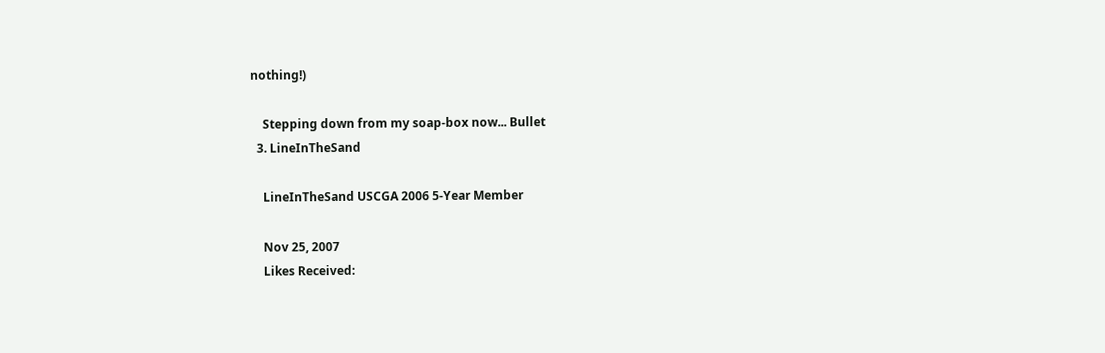nothing!)

    Stepping down from my soap-box now... Bullet
  3. LineInTheSand

    LineInTheSand USCGA 2006 5-Year Member

    Nov 25, 2007
    Likes Received: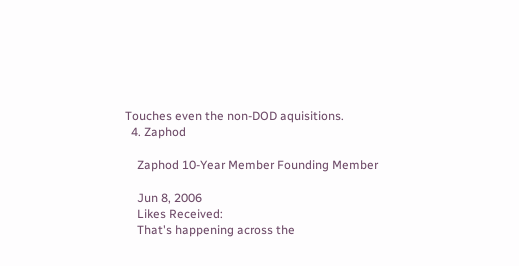Touches even the non-DOD aquisitions.
  4. Zaphod

    Zaphod 10-Year Member Founding Member

    Jun 8, 2006
    Likes Received:
    That's happening across the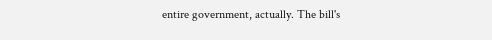entire government, actually. The bill's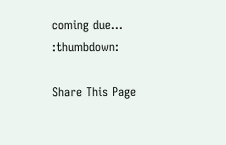coming due... :thumbdown:

Share This Page